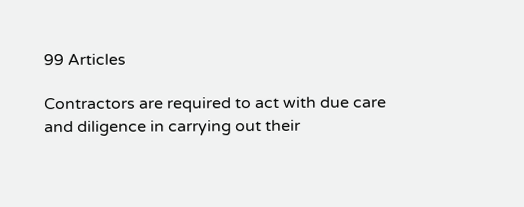99 Articles

Contractors are required to act with due care and diligence in carrying out their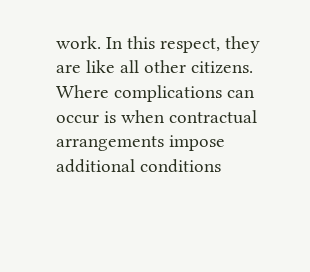work. In this respect, they are like all other citizens. Where complications can occur is when contractual arrangements impose additional conditions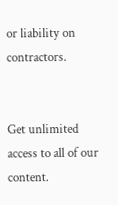or liability on contractors.


Get unlimited access to all of our content.